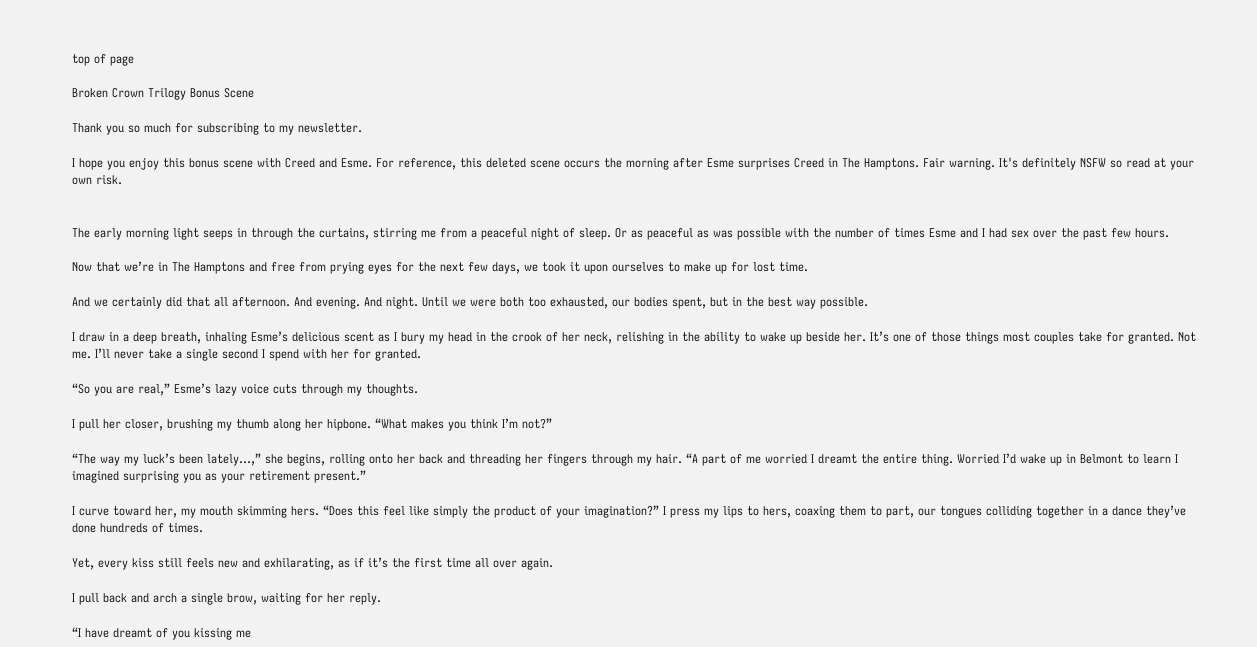top of page

Broken Crown Trilogy Bonus Scene

Thank you so much for subscribing to my newsletter.

I hope you enjoy this bonus scene with Creed and Esme. For reference, this deleted scene occurs the morning after Esme surprises Creed in The Hamptons. Fair warning. It's definitely NSFW so read at your own risk.


The early morning light seeps in through the curtains, stirring me from a peaceful night of sleep. Or as peaceful as was possible with the number of times Esme and I had sex over the past few hours.

Now that we’re in The Hamptons and free from prying eyes for the next few days, we took it upon ourselves to make up for lost time.

And we certainly did that all afternoon. And evening. And night. Until we were both too exhausted, our bodies spent, but in the best way possible.

I draw in a deep breath, inhaling Esme’s delicious scent as I bury my head in the crook of her neck, relishing in the ability to wake up beside her. It’s one of those things most couples take for granted. Not me. I’ll never take a single second I spend with her for granted.

“So you are real,” Esme’s lazy voice cuts through my thoughts.

I pull her closer, brushing my thumb along her hipbone. “What makes you think I’m not?”

“The way my luck’s been lately…,” she begins, rolling onto her back and threading her fingers through my hair. “A part of me worried I dreamt the entire thing. Worried I’d wake up in Belmont to learn I imagined surprising you as your retirement present.”

I curve toward her, my mouth skimming hers. “Does this feel like simply the product of your imagination?” I press my lips to hers, coaxing them to part, our tongues colliding together in a dance they’ve done hundreds of times.

Yet, every kiss still feels new and exhilarating, as if it’s the first time all over again.

I pull back and arch a single brow, waiting for her reply.

“I have dreamt of you kissing me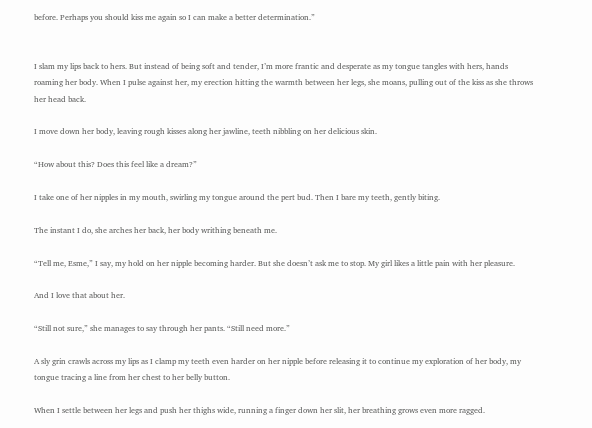before. Perhaps you should kiss me again so I can make a better determination.”


I slam my lips back to hers. But instead of being soft and tender, I’m more frantic and desperate as my tongue tangles with hers, hands roaming her body. When I pulse against her, my erection hitting the warmth between her legs, she moans, pulling out of the kiss as she throws her head back.

I move down her body, leaving rough kisses along her jawline, teeth nibbling on her delicious skin.

“How about this? Does this feel like a dream?”

I take one of her nipples in my mouth, swirling my tongue around the pert bud. Then I bare my teeth, gently biting.

The instant I do, she arches her back, her body writhing beneath me.

“Tell me, Esme,” I say, my hold on her nipple becoming harder. But she doesn’t ask me to stop. My girl likes a little pain with her pleasure.

And I love that about her.

“Still not sure,” she manages to say through her pants. “Still need more.”

A sly grin crawls across my lips as I clamp my teeth even harder on her nipple before releasing it to continue my exploration of her body, my tongue tracing a line from her chest to her belly button.

When I settle between her legs and push her thighs wide, running a finger down her slit, her breathing grows even more ragged.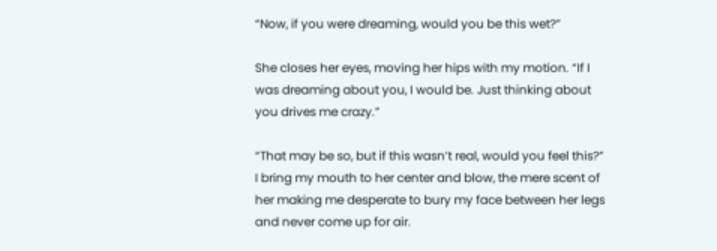“Now, if you were dreaming, would you be this wet?”

She closes her eyes, moving her hips with my motion. “If I was dreaming about you, I would be. Just thinking about you drives me crazy.”

“That may be so, but if this wasn’t real, would you feel this?” I bring my mouth to her center and blow, the mere scent of her making me desperate to bury my face between her legs and never come up for air.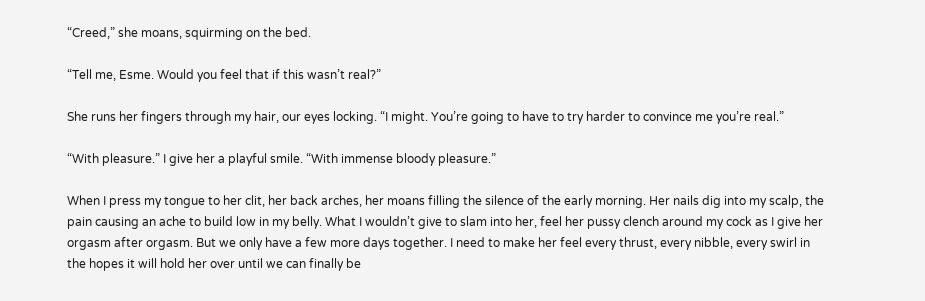“Creed,” she moans, squirming on the bed.

“Tell me, Esme. Would you feel that if this wasn’t real?”

She runs her fingers through my hair, our eyes locking. “I might. You’re going to have to try harder to convince me you’re real.”

“With pleasure.” I give her a playful smile. “With immense bloody pleasure.”

When I press my tongue to her clit, her back arches, her moans filling the silence of the early morning. Her nails dig into my scalp, the pain causing an ache to build low in my belly. What I wouldn’t give to slam into her, feel her pussy clench around my cock as I give her orgasm after orgasm. But we only have a few more days together. I need to make her feel every thrust, every nibble, every swirl in the hopes it will hold her over until we can finally be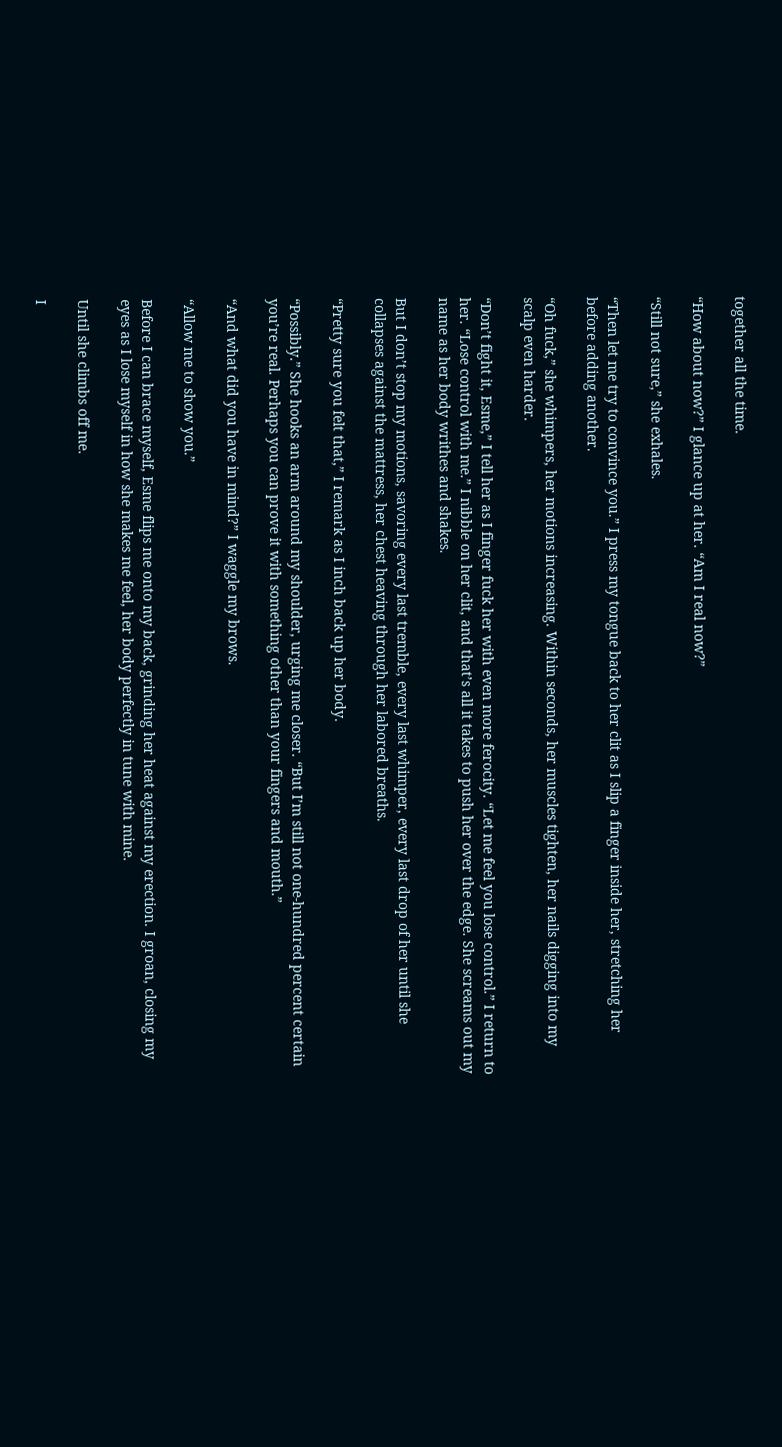together all the time.

“How about now?” I glance up at her. “Am I real now?”

“Still not sure,” she exhales.

“Then let me try to convince you.” I press my tongue back to her clit as I slip a finger inside her, stretching her before adding another.

“Oh fuck,” she whimpers, her motions increasing. Within seconds, her muscles tighten, her nails digging into my scalp even harder.

“Don’t fight it, Esme,” I tell her as I finger fuck her with even more ferocity. “Let me feel you lose control.” I return to her. “Lose control with me.” I nibble on her clit, and that’s all it takes to push her over the edge. She screams out my name as her body writhes and shakes.

But I don’t stop my motions, savoring every last tremble, every last whimper, every last drop of her until she collapses against the mattress, her chest heaving through her labored breaths.

“Pretty sure you felt that,” I remark as I inch back up her body.

“Possibly.” She hooks an arm around my shoulder, urging me closer. “But I’m still not one-hundred percent certain you’re real. Perhaps you can prove it with something other than your fingers and mouth.”

“And what did you have in mind?” I waggle my brows.

“Allow me to show you.”

Before I can brace myself, Esme flips me onto my back, grinding her heat against my erection. I groan, closing my eyes as I lose myself in how she makes me feel, her body perfectly in tune with mine.

Until she climbs off me.

I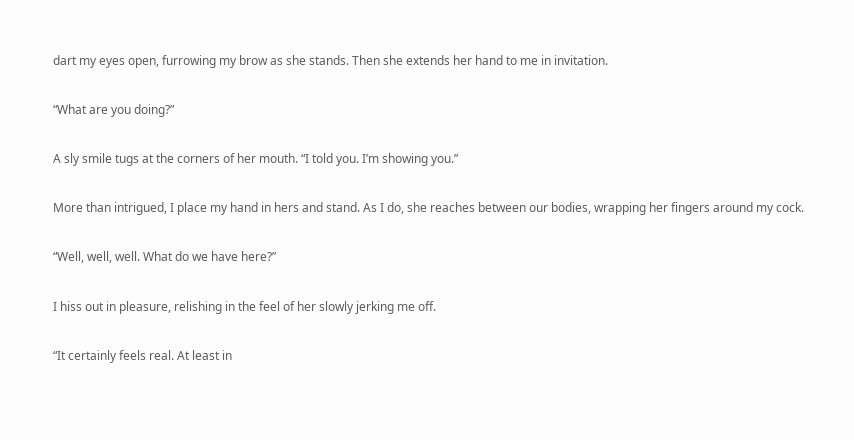dart my eyes open, furrowing my brow as she stands. Then she extends her hand to me in invitation.

“What are you doing?”

A sly smile tugs at the corners of her mouth. “I told you. I’m showing you.”

More than intrigued, I place my hand in hers and stand. As I do, she reaches between our bodies, wrapping her fingers around my cock.

“Well, well, well. What do we have here?”

I hiss out in pleasure, relishing in the feel of her slowly jerking me off.

“It certainly feels real. At least in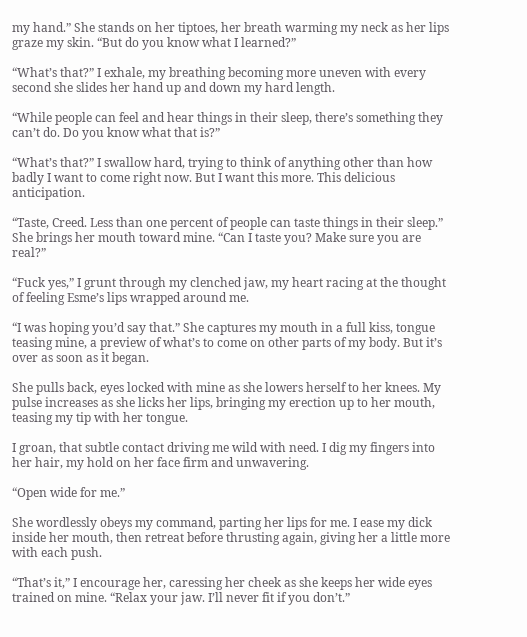my hand.” She stands on her tiptoes, her breath warming my neck as her lips graze my skin. “But do you know what I learned?”

“What’s that?” I exhale, my breathing becoming more uneven with every second she slides her hand up and down my hard length.

“While people can feel and hear things in their sleep, there’s something they can’t do. Do you know what that is?”

“What’s that?” I swallow hard, trying to think of anything other than how badly I want to come right now. But I want this more. This delicious anticipation.

“Taste, Creed. Less than one percent of people can taste things in their sleep.” She brings her mouth toward mine. “Can I taste you? Make sure you are real?”

“Fuck yes,” I grunt through my clenched jaw, my heart racing at the thought of feeling Esme’s lips wrapped around me.

“I was hoping you’d say that.” She captures my mouth in a full kiss, tongue teasing mine, a preview of what’s to come on other parts of my body. But it’s over as soon as it began.

She pulls back, eyes locked with mine as she lowers herself to her knees. My pulse increases as she licks her lips, bringing my erection up to her mouth, teasing my tip with her tongue.

I groan, that subtle contact driving me wild with need. I dig my fingers into her hair, my hold on her face firm and unwavering.

“Open wide for me.”

She wordlessly obeys my command, parting her lips for me. I ease my dick inside her mouth, then retreat before thrusting again, giving her a little more with each push.

“That’s it,” I encourage her, caressing her cheek as she keeps her wide eyes trained on mine. “Relax your jaw. I’ll never fit if you don’t.”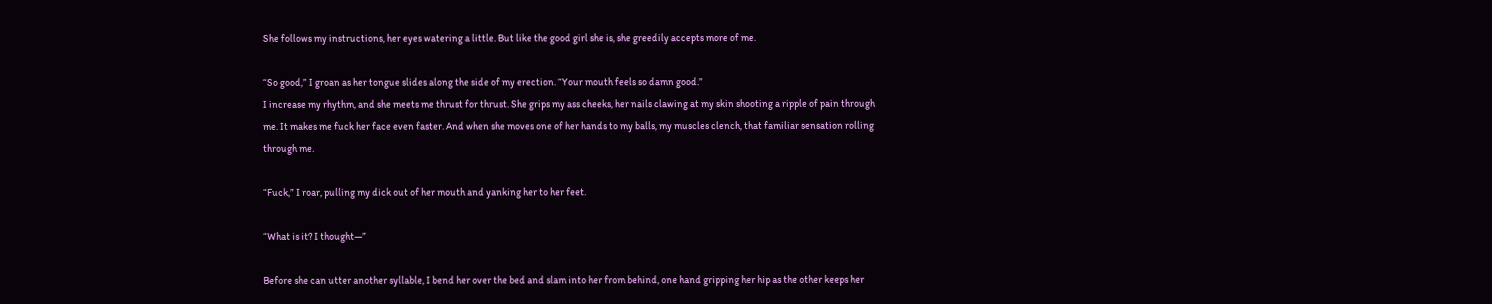She follows my instructions, her eyes watering a little. But like the good girl she is, she greedily accepts more of me.

“So good,” I groan as her tongue slides along the side of my erection. “Your mouth feels so damn good.”
I increase my rhythm, and she meets me thrust for thrust. She grips my ass cheeks, her nails clawing at my skin shooting a ripple of pain through me. It makes me fuck her face even faster. And when she moves one of her hands to my balls, my muscles clench, that familiar sensation rolling through me.

“Fuck,” I roar, pulling my dick out of her mouth and yanking her to her feet.

“What is it? I thought—”

Before she can utter another syllable, I bend her over the bed and slam into her from behind, one hand gripping her hip as the other keeps her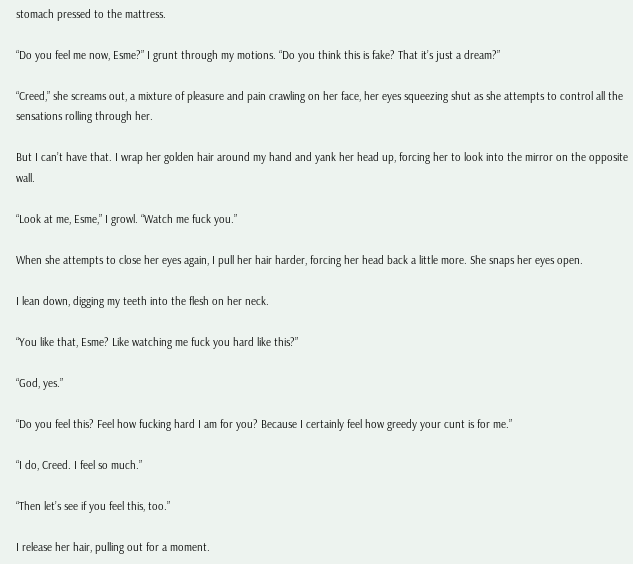stomach pressed to the mattress.

“Do you feel me now, Esme?” I grunt through my motions. “Do you think this is fake? That it’s just a dream?”

“Creed,” she screams out, a mixture of pleasure and pain crawling on her face, her eyes squeezing shut as she attempts to control all the sensations rolling through her.

But I can’t have that. I wrap her golden hair around my hand and yank her head up, forcing her to look into the mirror on the opposite wall.

“Look at me, Esme,” I growl. “Watch me fuck you.”

When she attempts to close her eyes again, I pull her hair harder, forcing her head back a little more. She snaps her eyes open.

I lean down, digging my teeth into the flesh on her neck.

“You like that, Esme? Like watching me fuck you hard like this?”

“God, yes.”

“Do you feel this? Feel how fucking hard I am for you? Because I certainly feel how greedy your cunt is for me.”

“I do, Creed. I feel so much.”

“Then let’s see if you feel this, too.”

I release her hair, pulling out for a moment.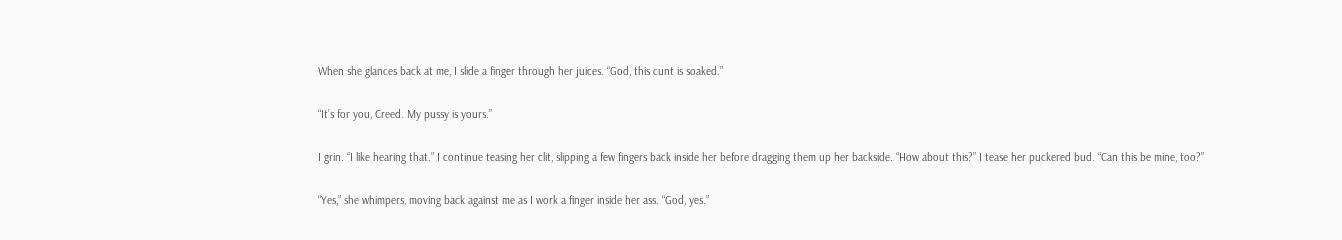When she glances back at me, I slide a finger through her juices. “God, this cunt is soaked.”

“It’s for you, Creed. My pussy is yours.”

I grin. “I like hearing that.” I continue teasing her clit, slipping a few fingers back inside her before dragging them up her backside. “How about this?” I tease her puckered bud. “Can this be mine, too?”

“Yes,” she whimpers, moving back against me as I work a finger inside her ass. “God, yes.”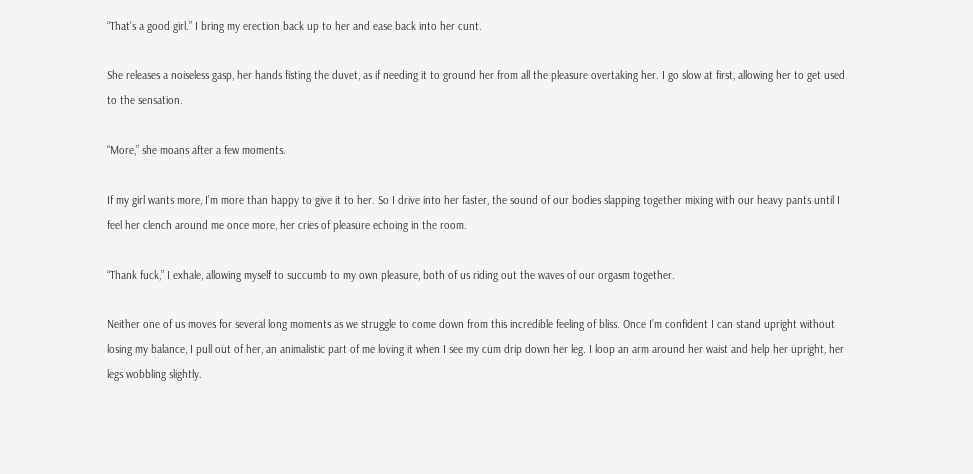“That’s a good girl.” I bring my erection back up to her and ease back into her cunt.

She releases a noiseless gasp, her hands fisting the duvet, as if needing it to ground her from all the pleasure overtaking her. I go slow at first, allowing her to get used to the sensation.

“More,” she moans after a few moments.

If my girl wants more, I’m more than happy to give it to her. So I drive into her faster, the sound of our bodies slapping together mixing with our heavy pants until I feel her clench around me once more, her cries of pleasure echoing in the room.

“Thank fuck,” I exhale, allowing myself to succumb to my own pleasure, both of us riding out the waves of our orgasm together.

Neither one of us moves for several long moments as we struggle to come down from this incredible feeling of bliss. Once I’m confident I can stand upright without losing my balance, I pull out of her, an animalistic part of me loving it when I see my cum drip down her leg. I loop an arm around her waist and help her upright, her legs wobbling slightly.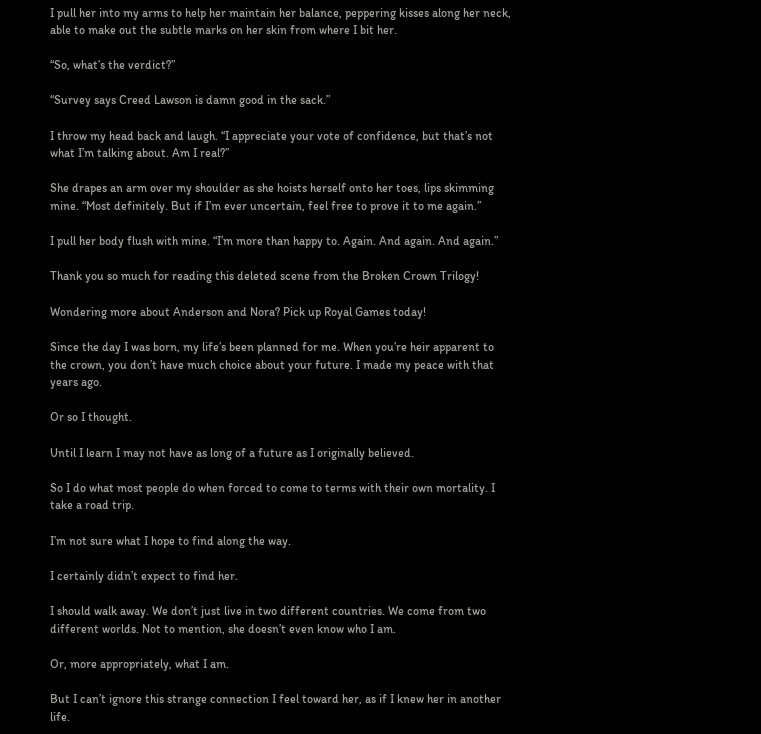I pull her into my arms to help her maintain her balance, peppering kisses along her neck, able to make out the subtle marks on her skin from where I bit her.

“So, what’s the verdict?”

“Survey says Creed Lawson is damn good in the sack.”

I throw my head back and laugh. “I appreciate your vote of confidence, but that’s not what I’m talking about. Am I real?”

She drapes an arm over my shoulder as she hoists herself onto her toes, lips skimming mine. “Most definitely. But if I’m ever uncertain, feel free to prove it to me again.”

I pull her body flush with mine. “I’m more than happy to. Again. And again. And again.”

Thank you so much for reading this deleted scene from the Broken Crown Trilogy!

Wondering more about Anderson and Nora? Pick up Royal Games today!

Since the day I was born, my life’s been planned for me. When you’re heir apparent to the crown, you don’t have much choice about your future. I made my peace with that years ago.

Or so I thought.

Until I learn I may not have as long of a future as I originally believed.

So I do what most people do when forced to come to terms with their own mortality. I take a road trip.

I’m not sure what I hope to find along the way.

I certainly didn’t expect to find her.

I should walk away. We don’t just live in two different countries. We come from two different worlds. Not to mention, she doesn’t even know who I am.

Or, more appropriately, what I am.

But I can’t ignore this strange connection I feel toward her, as if I knew her in another life.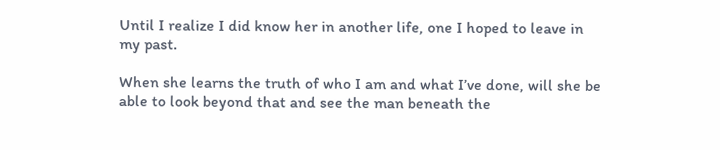Until I realize I did know her in another life, one I hoped to leave in my past.

When she learns the truth of who I am and what I’ve done, will she be able to look beyond that and see the man beneath the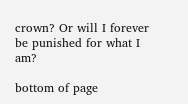crown? Or will I forever be punished for what I am?

bottom of page